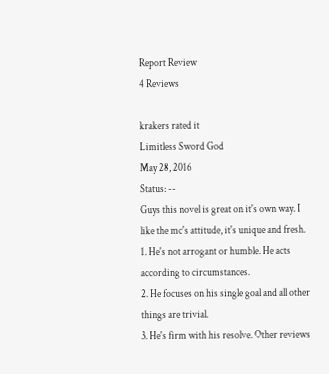Report Review
4 Reviews

krakers rated it
Limitless Sword God
May 28, 2016
Status: --
Guys this novel is great on it's own way. I like the mc's attitude, it's unique and fresh.
1. He's not arrogant or humble. He acts according to circumstances.
2. He focuses on his single goal and all other things are trivial.
3. He's firm with his resolve. Other reviews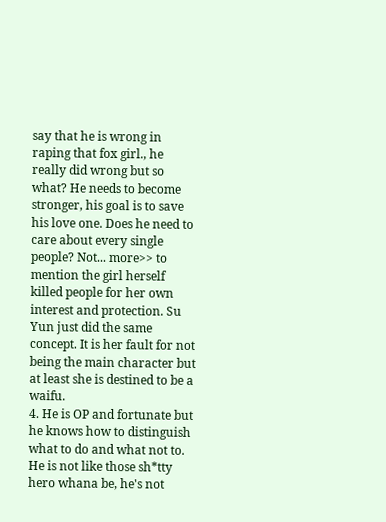say that he is wrong in raping that fox girl., he really did wrong but so what? He needs to become stronger, his goal is to save his love one. Does he need to care about every single people? Not... more>> to mention the girl herself killed people for her own interest and protection. Su Yun just did the same concept. It is her fault for not being the main character but at least she is destined to be a waifu.
4. He is OP and fortunate but he knows how to distinguish what to do and what not to. He is not like those sh*tty hero whana be, he's not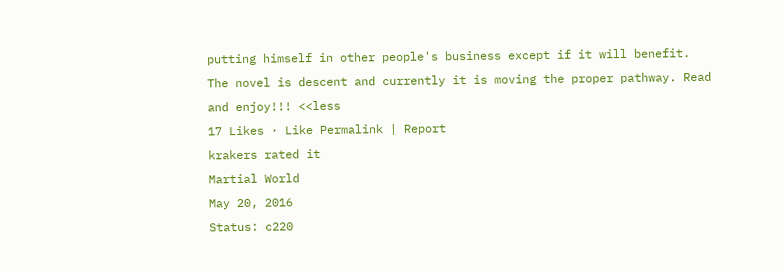putting himself in other people's business except if it will benefit.
The novel is descent and currently it is moving the proper pathway. Read and enjoy!!! <<less
17 Likes · Like Permalink | Report
krakers rated it
Martial World
May 20, 2016
Status: c220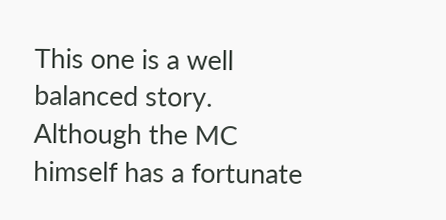This one is a well balanced story. Although the MC himself has a fortunate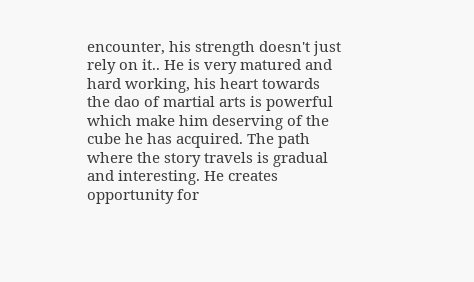encounter, his strength doesn't just rely on it.. He is very matured and hard working, his heart towards the dao of martial arts is powerful which make him deserving of the cube he has acquired. The path where the story travels is gradual and interesting. He creates opportunity for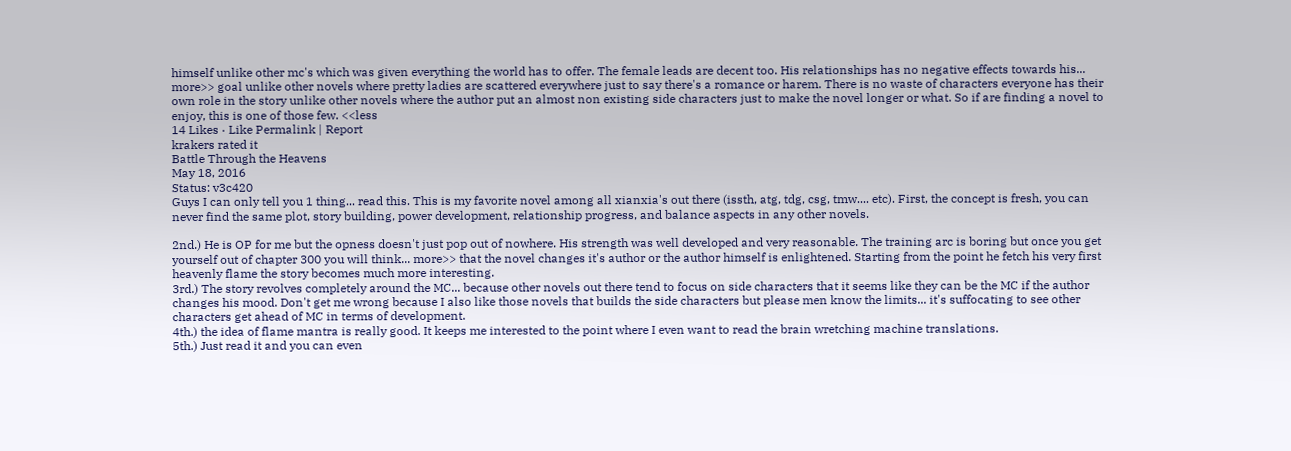himself unlike other mc's which was given everything the world has to offer. The female leads are decent too. His relationships has no negative effects towards his... more>> goal unlike other novels where pretty ladies are scattered everywhere just to say there's a romance or harem. There is no waste of characters everyone has their own role in the story unlike other novels where the author put an almost non existing side characters just to make the novel longer or what. So if are finding a novel to enjoy, this is one of those few. <<less
14 Likes · Like Permalink | Report
krakers rated it
Battle Through the Heavens
May 18, 2016
Status: v3c420
Guys I can only tell you 1 thing... read this. This is my favorite novel among all xianxia's out there (issth, atg, tdg, csg, tmw.... etc). First, the concept is fresh, you can never find the same plot, story building, power development, relationship progress, and balance aspects in any other novels.

2nd.) He is OP for me but the opness doesn't just pop out of nowhere. His strength was well developed and very reasonable. The training arc is boring but once you get yourself out of chapter 300 you will think... more>> that the novel changes it's author or the author himself is enlightened. Starting from the point he fetch his very first heavenly flame the story becomes much more interesting.
3rd.) The story revolves completely around the MC... because other novels out there tend to focus on side characters that it seems like they can be the MC if the author changes his mood. Don't get me wrong because I also like those novels that builds the side characters but please men know the limits... it's suffocating to see other characters get ahead of MC in terms of development.
4th.) the idea of flame mantra is really good. It keeps me interested to the point where I even want to read the brain wretching machine translations.
5th.) Just read it and you can even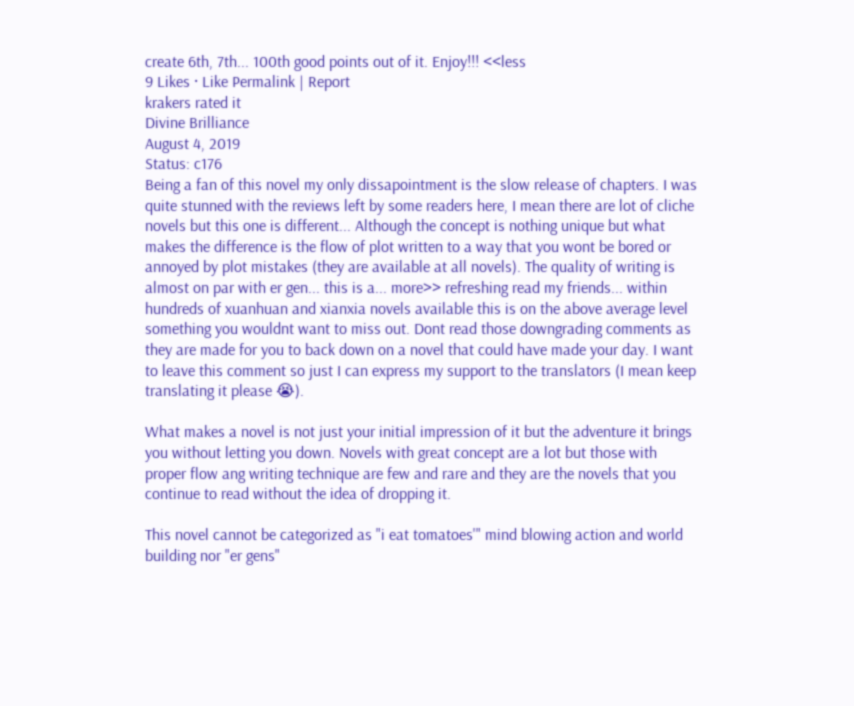create 6th, 7th... 100th good points out of it. Enjoy!!! <<less
9 Likes · Like Permalink | Report
krakers rated it
Divine Brilliance
August 4, 2019
Status: c176
Being a fan of this novel my only dissapointment is the slow release of chapters. I was quite stunned with the reviews left by some readers here, I mean there are lot of cliche novels but this one is different... Although the concept is nothing unique but what makes the difference is the flow of plot written to a way that you wont be bored or annoyed by plot mistakes (they are available at all novels). The quality of writing is almost on par with er gen... this is a... more>> refreshing read my friends... within hundreds of xuanhuan and xianxia novels available this is on the above average level something you wouldnt want to miss out. Dont read those downgrading comments as they are made for you to back down on a novel that could have made your day. I want to leave this comment so just I can express my support to the translators (I mean keep translating it please 😭).

What makes a novel is not just your initial impression of it but the adventure it brings you without letting you down. Novels with great concept are a lot but those with proper flow ang writing technique are few and rare and they are the novels that you continue to read without the idea of dropping it.

This novel cannot be categorized as "i eat tomatoes'" mind blowing action and world building nor "er gens"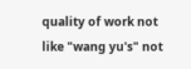quality of work not like "wang yu's" not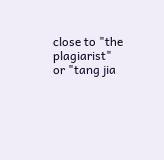close to "the plagiarist" or "tang jia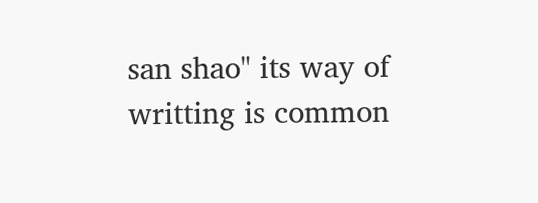san shao" its way of writting is common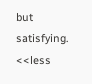but satisfying. <<less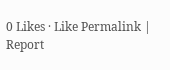0 Likes · Like Permalink | Report